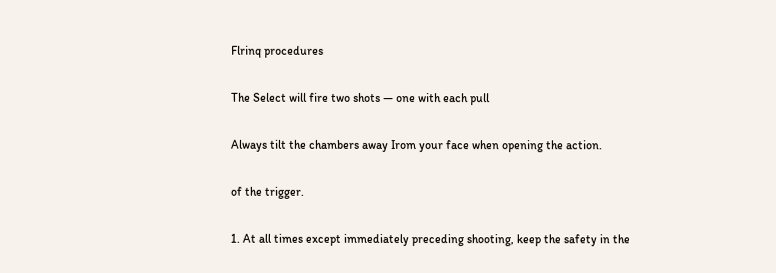Flrinq procedures

The Select will fire two shots — one with each pull

Always tilt the chambers away Irom your face when opening the action.

of the trigger.

1. At all times except immediately preceding shooting, keep the safety in the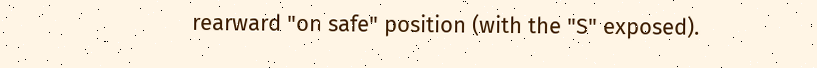rearward "on safe" position (with the "S" exposed).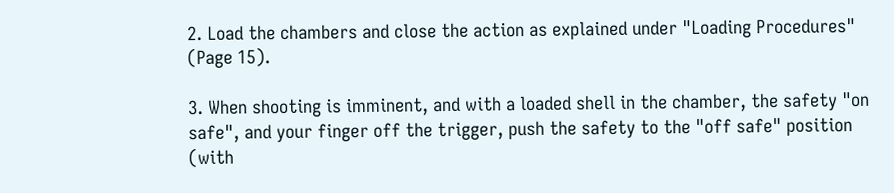2. Load the chambers and close the action as explained under "Loading Procedures" (Page 15).

3. When shooting is imminent, and with a loaded shell in the chamber, the safety "on safe", and your finger off the trigger, push the safety to the "off safe" position (with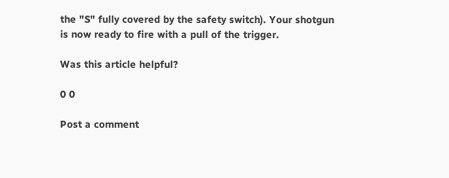the "S" fully covered by the safety switch). Your shotgun is now ready to fire with a pull of the trigger.

Was this article helpful?

0 0

Post a comment